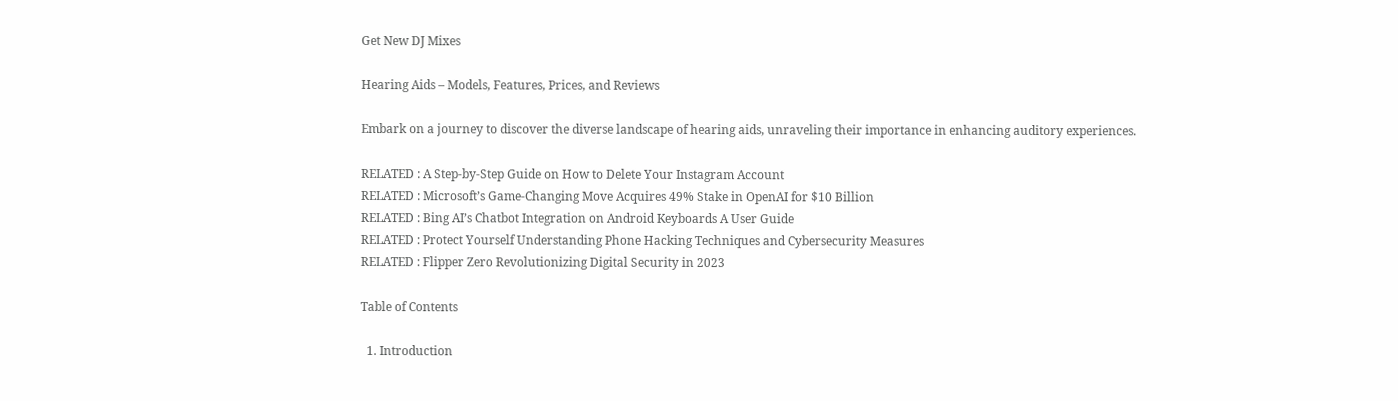Get New DJ Mixes

Hearing Aids – Models, Features, Prices, and Reviews

Embark on a journey to discover the diverse landscape of hearing aids, unraveling their importance in enhancing auditory experiences.

RELATED : A Step-by-Step Guide on How to Delete Your Instagram Account
RELATED : Microsoft’s Game-Changing Move Acquires 49% Stake in OpenAI for $10 Billion
RELATED : Bing AI’s Chatbot Integration on Android Keyboards A User Guide
RELATED : Protect Yourself Understanding Phone Hacking Techniques and Cybersecurity Measures
RELATED : Flipper Zero Revolutionizing Digital Security in 2023

Table of Contents

  1. Introduction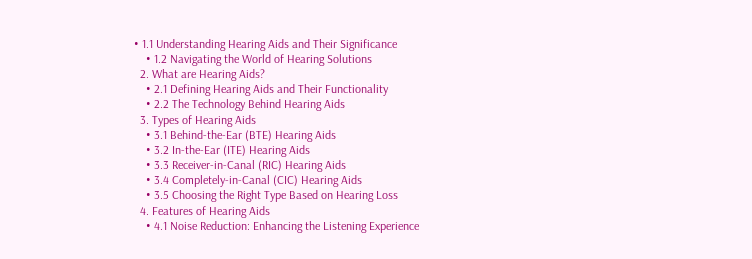• 1.1 Understanding Hearing Aids and Their Significance
    • 1.2 Navigating the World of Hearing Solutions
  2. What are Hearing Aids?
    • 2.1 Defining Hearing Aids and Their Functionality
    • 2.2 The Technology Behind Hearing Aids
  3. Types of Hearing Aids
    • 3.1 Behind-the-Ear (BTE) Hearing Aids
    • 3.2 In-the-Ear (ITE) Hearing Aids
    • 3.3 Receiver-in-Canal (RIC) Hearing Aids
    • 3.4 Completely-in-Canal (CIC) Hearing Aids
    • 3.5 Choosing the Right Type Based on Hearing Loss
  4. Features of Hearing Aids
    • 4.1 Noise Reduction: Enhancing the Listening Experience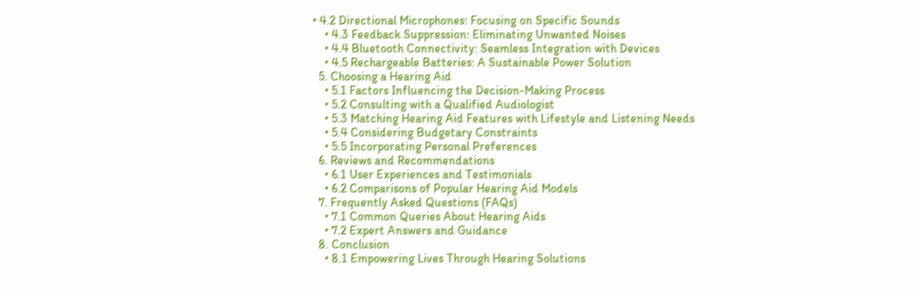• 4.2 Directional Microphones: Focusing on Specific Sounds
    • 4.3 Feedback Suppression: Eliminating Unwanted Noises
    • 4.4 Bluetooth Connectivity: Seamless Integration with Devices
    • 4.5 Rechargeable Batteries: A Sustainable Power Solution
  5. Choosing a Hearing Aid
    • 5.1 Factors Influencing the Decision-Making Process
    • 5.2 Consulting with a Qualified Audiologist
    • 5.3 Matching Hearing Aid Features with Lifestyle and Listening Needs
    • 5.4 Considering Budgetary Constraints
    • 5.5 Incorporating Personal Preferences
  6. Reviews and Recommendations
    • 6.1 User Experiences and Testimonials
    • 6.2 Comparisons of Popular Hearing Aid Models
  7. Frequently Asked Questions (FAQs)
    • 7.1 Common Queries About Hearing Aids
    • 7.2 Expert Answers and Guidance
  8. Conclusion
    • 8.1 Empowering Lives Through Hearing Solutions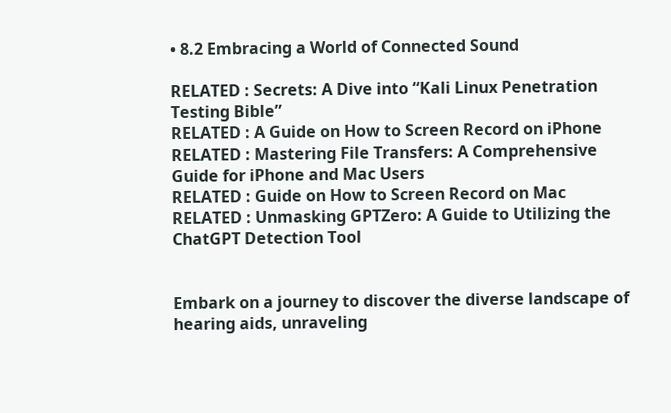• 8.2 Embracing a World of Connected Sound

RELATED : Secrets: A Dive into “Kali Linux Penetration Testing Bible”
RELATED : A Guide on How to Screen Record on iPhone
RELATED : Mastering File Transfers: A Comprehensive Guide for iPhone and Mac Users
RELATED : Guide on How to Screen Record on Mac
RELATED : Unmasking GPTZero: A Guide to Utilizing the ChatGPT Detection Tool


Embark on a journey to discover the diverse landscape of hearing aids, unraveling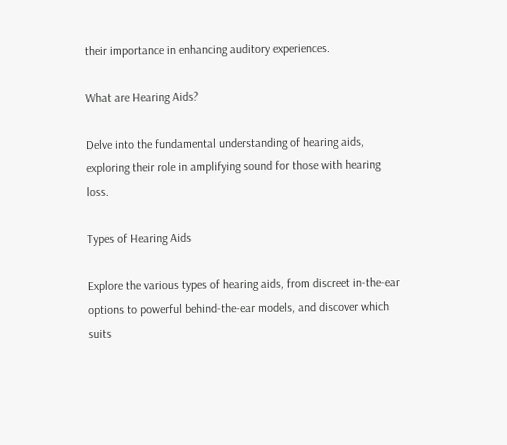their importance in enhancing auditory experiences.

What are Hearing Aids?

Delve into the fundamental understanding of hearing aids, exploring their role in amplifying sound for those with hearing loss.

Types of Hearing Aids

Explore the various types of hearing aids, from discreet in-the-ear options to powerful behind-the-ear models, and discover which suits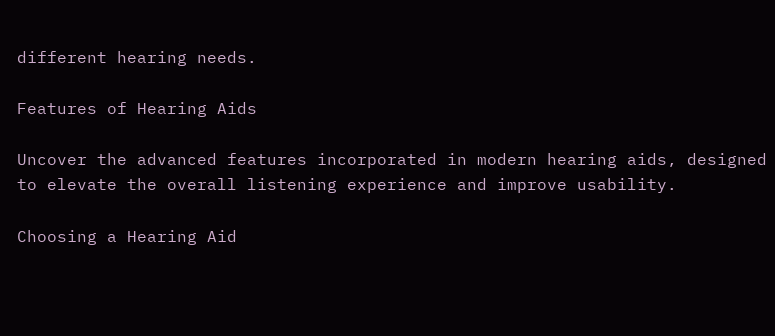different hearing needs.

Features of Hearing Aids

Uncover the advanced features incorporated in modern hearing aids, designed to elevate the overall listening experience and improve usability.

Choosing a Hearing Aid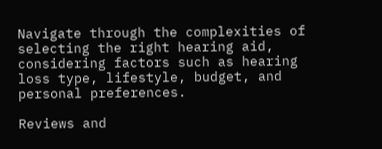Navigate through the complexities of selecting the right hearing aid, considering factors such as hearing loss type, lifestyle, budget, and personal preferences.

Reviews and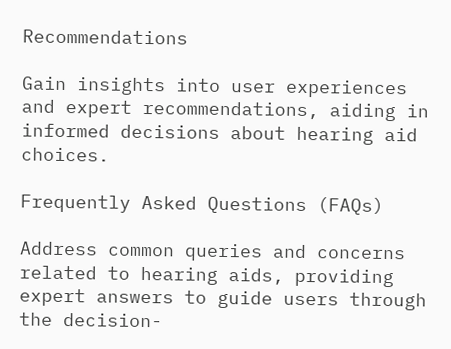Recommendations

Gain insights into user experiences and expert recommendations, aiding in informed decisions about hearing aid choices.

Frequently Asked Questions (FAQs)

Address common queries and concerns related to hearing aids, providing expert answers to guide users through the decision-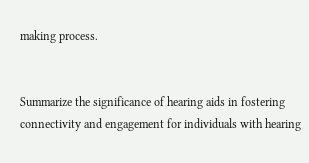making process.


Summarize the significance of hearing aids in fostering connectivity and engagement for individuals with hearing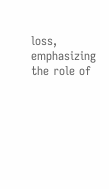loss, emphasizing the role of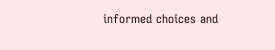informed choices and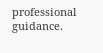professional guidance.